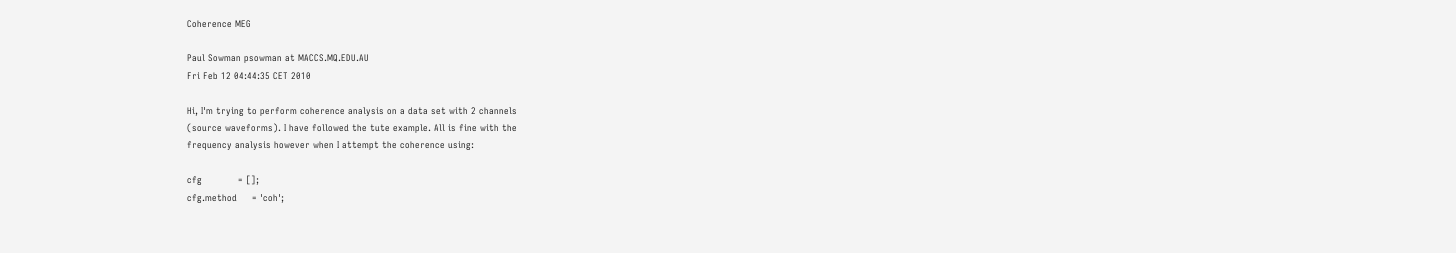Coherence MEG

Paul Sowman psowman at MACCS.MQ.EDU.AU
Fri Feb 12 04:44:35 CET 2010

Hi, I'm trying to perform coherence analysis on a data set with 2 channels
(source waveforms). I have followed the tute example. All is fine with the
frequency analysis however when I attempt the coherence using:

cfg            = [];
cfg.method     = 'coh';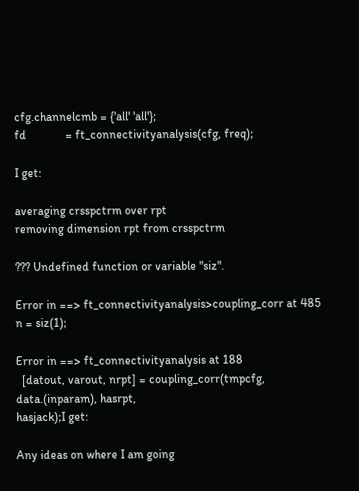cfg.channelcmb = {'all' 'all'};
fd             = ft_connectivityanalysis(cfg, freq);

I get:

averaging crsspctrm over rpt
removing dimension rpt from crsspctrm

??? Undefined function or variable "siz".

Error in ==> ft_connectivityanalysis>coupling_corr at 485
n = siz(1);

Error in ==> ft_connectivityanalysis at 188
  [datout, varout, nrpt] = coupling_corr(tmpcfg, data.(inparam), hasrpt,
hasjack);I get:

Any ideas on where I am going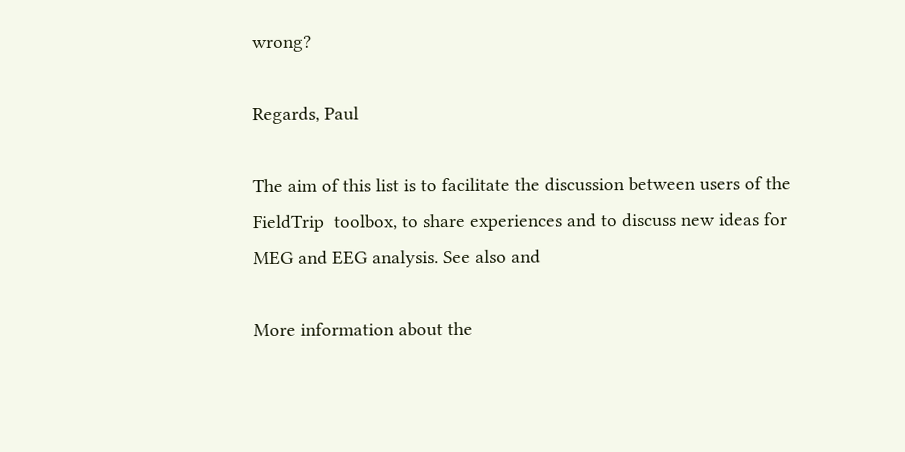wrong?

Regards, Paul

The aim of this list is to facilitate the discussion between users of the FieldTrip  toolbox, to share experiences and to discuss new ideas for MEG and EEG analysis. See also and

More information about the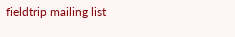fieldtrip mailing list